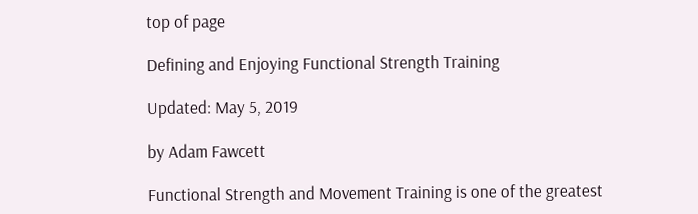top of page

Defining and Enjoying Functional Strength Training

Updated: May 5, 2019

by Adam Fawcett

Functional Strength and Movement Training is one of the greatest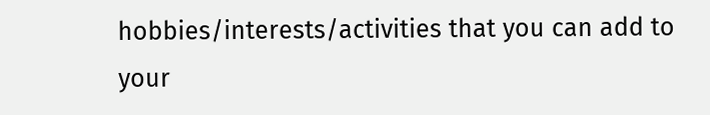hobbies/interests/activities that you can add to your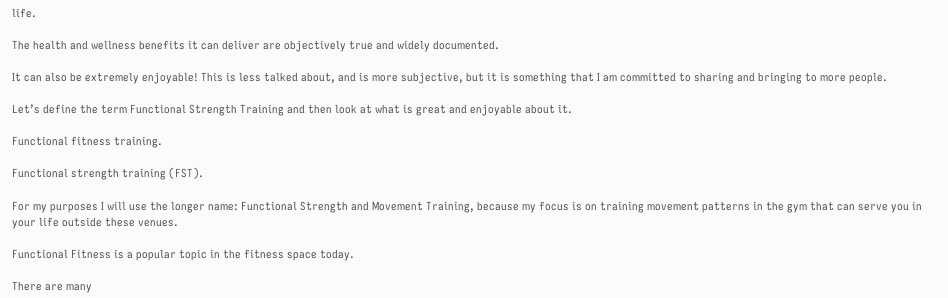life.

The health and wellness benefits it can deliver are objectively true and widely documented.

It can also be extremely enjoyable! This is less talked about, and is more subjective, but it is something that I am committed to sharing and bringing to more people.

Let’s define the term Functional Strength Training and then look at what is great and enjoyable about it.

Functional fitness training.

Functional strength training (FST).

For my purposes I will use the longer name: Functional Strength and Movement Training, because my focus is on training movement patterns in the gym that can serve you in your life outside these venues.

Functional Fitness is a popular topic in the fitness space today.

There are many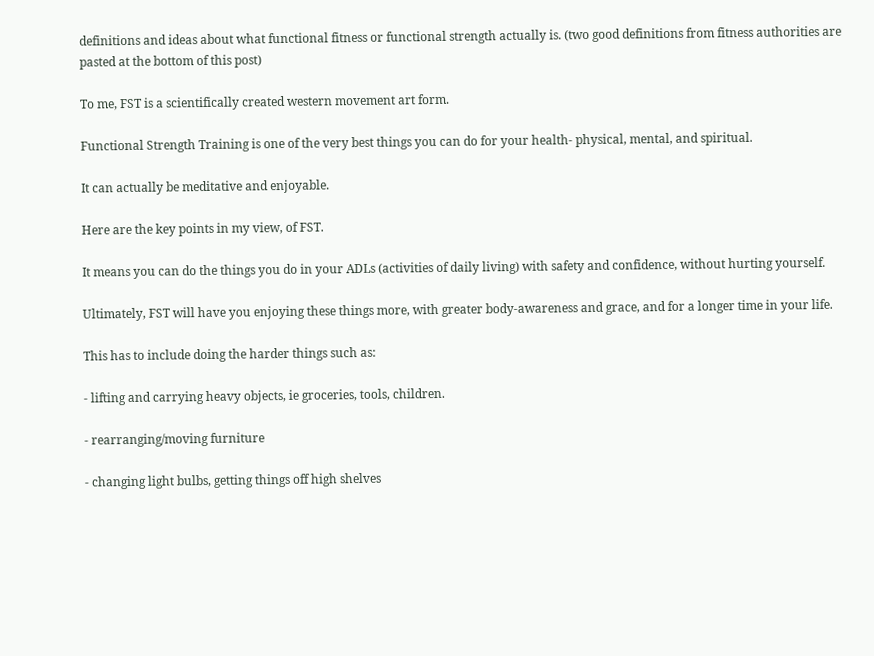definitions and ideas about what functional fitness or functional strength actually is. (two good definitions from fitness authorities are pasted at the bottom of this post)

To me, FST is a scientifically created western movement art form.

Functional Strength Training is one of the very best things you can do for your health- physical, mental, and spiritual.

It can actually be meditative and enjoyable.

Here are the key points in my view, of FST.

It means you can do the things you do in your ADLs (activities of daily living) with safety and confidence, without hurting yourself.

Ultimately, FST will have you enjoying these things more, with greater body-awareness and grace, and for a longer time in your life.

This has to include doing the harder things such as:

- lifting and carrying heavy objects, ie groceries, tools, children.

- rearranging/moving furniture

- changing light bulbs, getting things off high shelves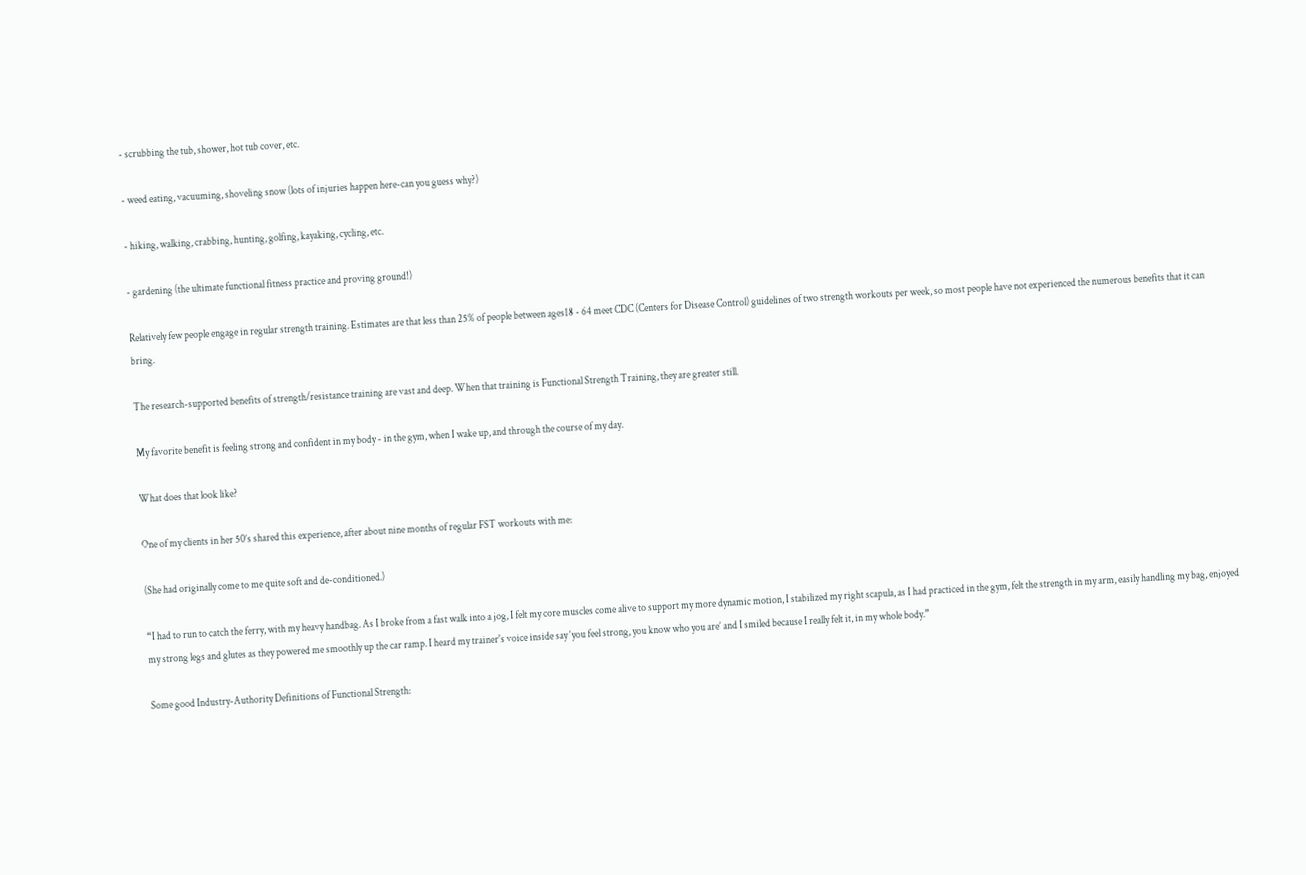- scrubbing the tub, shower, hot tub cover, etc.

- weed eating, vacuuming, shoveling snow (lots of injuries happen here-can you guess why?)

- hiking, walking, crabbing, hunting, golfing, kayaking, cycling, etc.

- gardening (the ultimate functional fitness practice and proving ground!)

Relatively few people engage in regular strength training. Estimates are that less than 25% of people between ages18 - 64 meet CDC (Centers for Disease Control) guidelines of two strength workouts per week, so most people have not experienced the numerous benefits that it can bring.

The research-supported benefits of strength/resistance training are vast and deep. When that training is Functional Strength Training, they are greater still.

My favorite benefit is feeling strong and confident in my body - in the gym, when I wake up, and through the course of my day.

What does that look like?

One of my clients in her 50’s shared this experience, after about nine months of regular FST workouts with me:

(She had originally come to me quite soft and de-conditioned.)

“I had to run to catch the ferry, with my heavy handbag. As I broke from a fast walk into a jog, I felt my core muscles come alive to support my more dynamic motion, I stabilized my right scapula, as I had practiced in the gym, felt the strength in my arm, easily handling my bag, enjoyed my strong legs and glutes as they powered me smoothly up the car ramp. I heard my trainer's voice inside say ‘you feel strong, you know who you are’ and I smiled because I really felt it, in my whole body.”

Some good Industry-Authority Definitions of Functional Strength: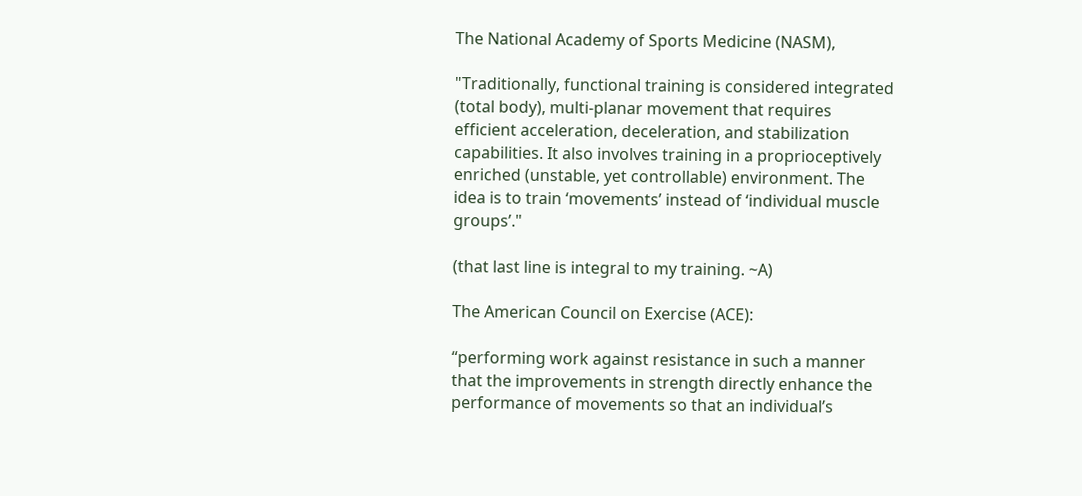The National Academy of Sports Medicine (NASM),

"Traditionally, functional training is considered integrated (total body), multi-planar movement that requires efficient acceleration, deceleration, and stabilization capabilities. It also involves training in a proprioceptively enriched (unstable, yet controllable) environment. The idea is to train ‘movements’ instead of ‘individual muscle groups’."

(that last line is integral to my training. ~A)

The American Council on Exercise (ACE):

“performing work against resistance in such a manner that the improvements in strength directly enhance the performance of movements so that an individual’s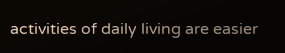activities of daily living are easier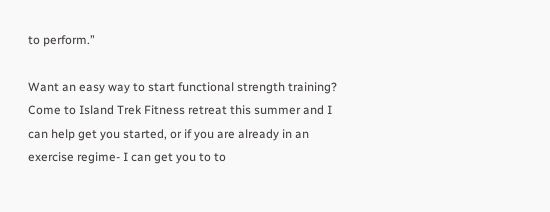to perform.”

Want an easy way to start functional strength training? Come to Island Trek Fitness retreat this summer and I can help get you started, or if you are already in an exercise regime- I can get you to to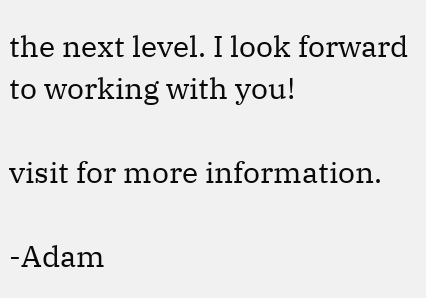the next level. I look forward to working with you!

visit for more information.

-Adam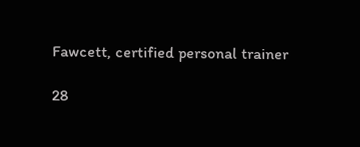Fawcett, certified personal trainer

28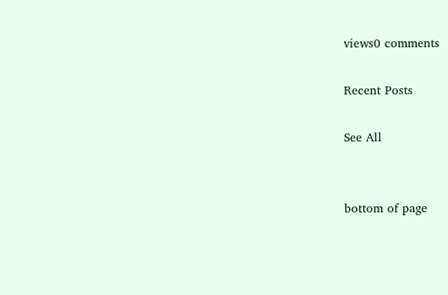views0 comments

Recent Posts

See All


bottom of page